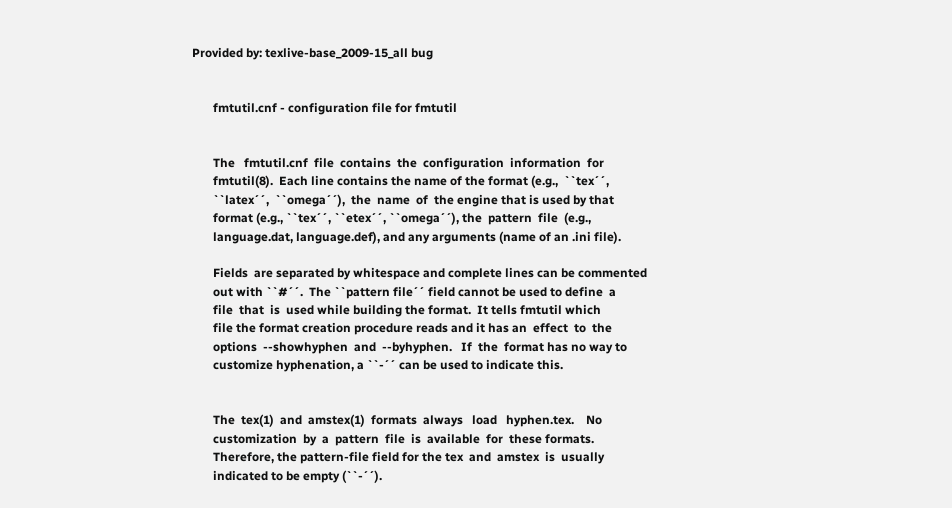Provided by: texlive-base_2009-15_all bug


       fmtutil.cnf - configuration file for fmtutil


       The   fmtutil.cnf  file  contains  the  configuration  information  for
       fmtutil(8).  Each line contains the name of the format (e.g.,  ``tex´´,
       ``latex´´,  ``omega´´),  the  name  of  the engine that is used by that
       format (e.g., ``tex´´, ``etex´´, ``omega´´), the  pattern  file  (e.g.,
       language.dat, language.def), and any arguments (name of an .ini file).

       Fields  are separated by whitespace and complete lines can be commented
       out with ``#´´.  The ``pattern file´´ field cannot be used to define  a
       file  that  is  used while building the format.  It tells fmtutil which
       file the format creation procedure reads and it has an  effect  to  the
       options  --showhyphen  and  --byhyphen.   If  the  format has no way to
       customize hyphenation, a ``-´´ can be used to indicate this.


       The  tex(1)  and  amstex(1)  formats  always   load   hyphen.tex.    No
       customization  by  a  pattern  file  is  available  for  these formats.
       Therefore, the pattern-file field for the tex  and  amstex  is  usually
       indicated to be empty (``-´´).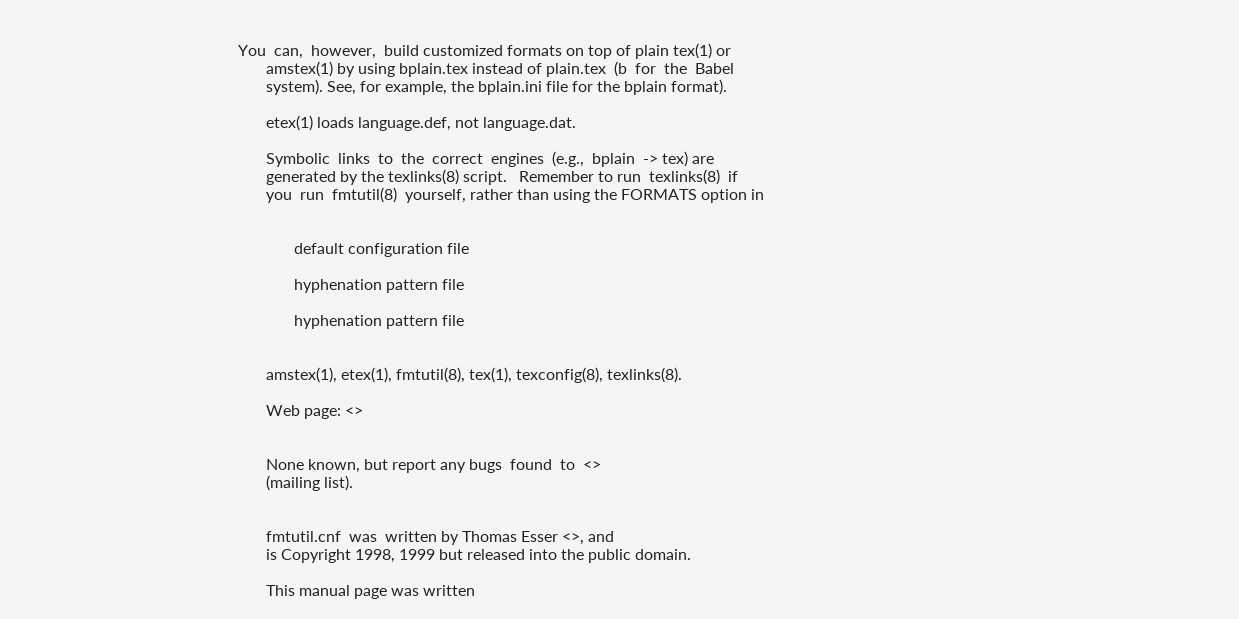You  can,  however,  build customized formats on top of plain tex(1) or
       amstex(1) by using bplain.tex instead of plain.tex  (b  for  the  Babel
       system). See, for example, the bplain.ini file for the bplain format).

       etex(1) loads language.def, not language.dat.

       Symbolic  links  to  the  correct  engines  (e.g.,  bplain  -> tex) are
       generated by the texlinks(8) script.   Remember to run  texlinks(8)  if
       you  run  fmtutil(8)  yourself, rather than using the FORMATS option in


              default configuration file

              hyphenation pattern file

              hyphenation pattern file


       amstex(1), etex(1), fmtutil(8), tex(1), texconfig(8), texlinks(8).

       Web page: <>


       None known, but report any bugs  found  to  <>
       (mailing list).


       fmtutil.cnf  was  written by Thomas Esser <>, and
       is Copyright 1998, 1999 but released into the public domain.

       This manual page was written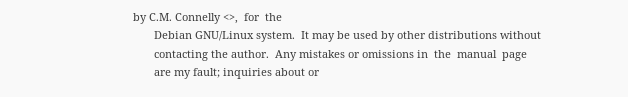by C.M. Connelly <>,  for  the
       Debian GNU/Linux system.  It may be used by other distributions without
       contacting the author.  Any mistakes or omissions in  the  manual  page
       are my fault; inquiries about or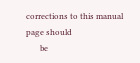corrections to this manual page should
       be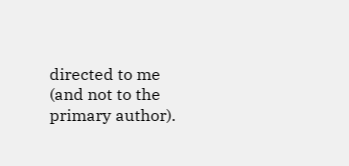directed to me (and not to the primary author).